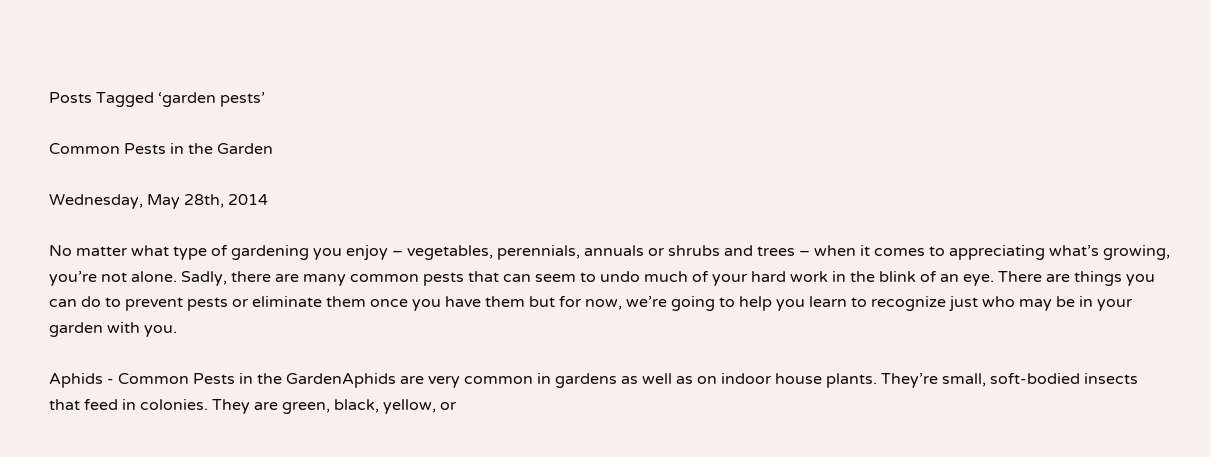Posts Tagged ‘garden pests’

Common Pests in the Garden

Wednesday, May 28th, 2014

No matter what type of gardening you enjoy – vegetables, perennials, annuals or shrubs and trees – when it comes to appreciating what’s growing, you’re not alone. Sadly, there are many common pests that can seem to undo much of your hard work in the blink of an eye. There are things you can do to prevent pests or eliminate them once you have them but for now, we’re going to help you learn to recognize just who may be in your garden with you.

Aphids - Common Pests in the GardenAphids are very common in gardens as well as on indoor house plants. They’re small, soft-bodied insects that feed in colonies. They are green, black, yellow, or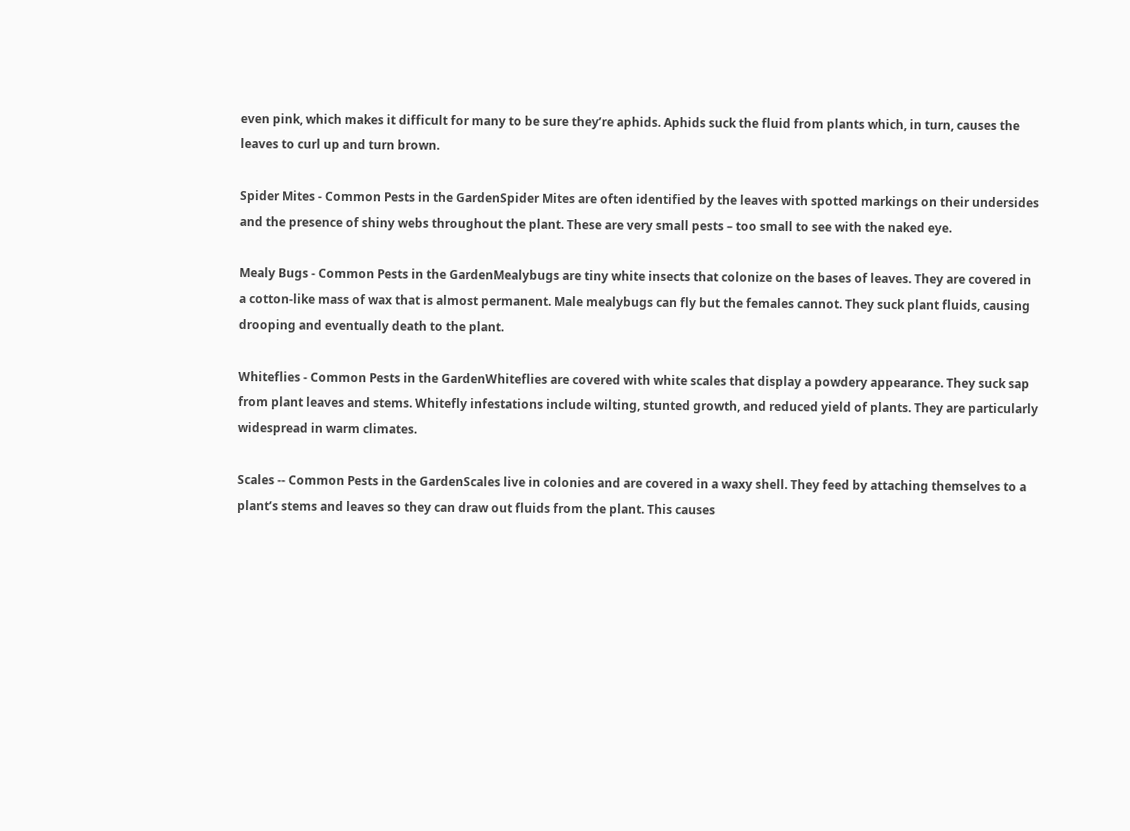even pink, which makes it difficult for many to be sure they’re aphids. Aphids suck the fluid from plants which, in turn, causes the leaves to curl up and turn brown.

Spider Mites - Common Pests in the GardenSpider Mites are often identified by the leaves with spotted markings on their undersides and the presence of shiny webs throughout the plant. These are very small pests – too small to see with the naked eye.

Mealy Bugs - Common Pests in the GardenMealybugs are tiny white insects that colonize on the bases of leaves. They are covered in a cotton-like mass of wax that is almost permanent. Male mealybugs can fly but the females cannot. They suck plant fluids, causing drooping and eventually death to the plant.

Whiteflies - Common Pests in the GardenWhiteflies are covered with white scales that display a powdery appearance. They suck sap from plant leaves and stems. Whitefly infestations include wilting, stunted growth, and reduced yield of plants. They are particularly widespread in warm climates.

Scales -- Common Pests in the GardenScales live in colonies and are covered in a waxy shell. They feed by attaching themselves to a plant’s stems and leaves so they can draw out fluids from the plant. This causes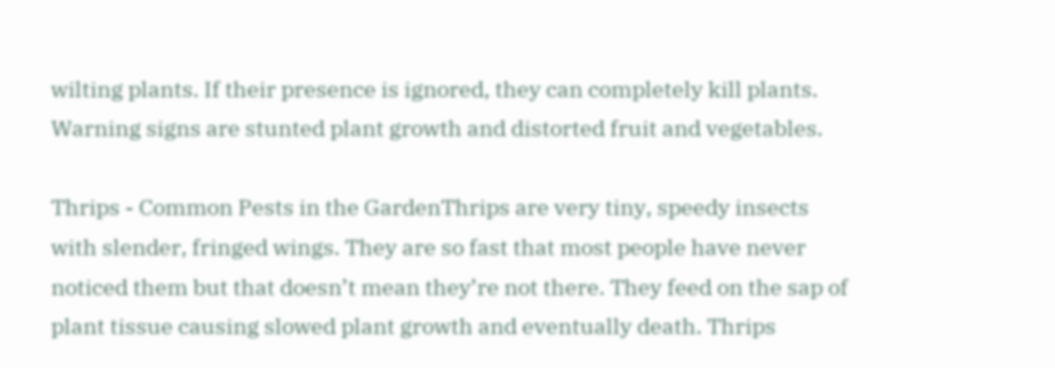wilting plants. If their presence is ignored, they can completely kill plants. Warning signs are stunted plant growth and distorted fruit and vegetables.

Thrips - Common Pests in the GardenThrips are very tiny, speedy insects with slender, fringed wings. They are so fast that most people have never noticed them but that doesn’t mean they’re not there. They feed on the sap of plant tissue causing slowed plant growth and eventually death. Thrips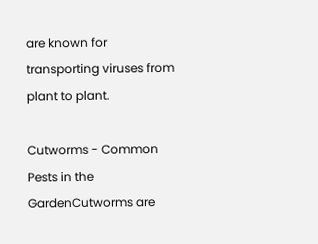are known for transporting viruses from plant to plant.

Cutworms - Common Pests in the GardenCutworms are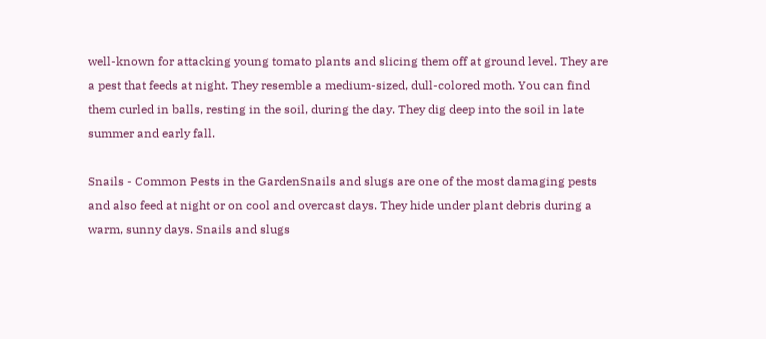well-known for attacking young tomato plants and slicing them off at ground level. They are a pest that feeds at night. They resemble a medium-sized, dull-colored moth. You can find them curled in balls, resting in the soil, during the day. They dig deep into the soil in late summer and early fall.

Snails - Common Pests in the GardenSnails and slugs are one of the most damaging pests and also feed at night or on cool and overcast days. They hide under plant debris during a warm, sunny days. Snails and slugs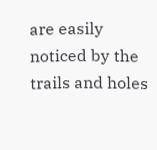are easily noticed by the trails and holes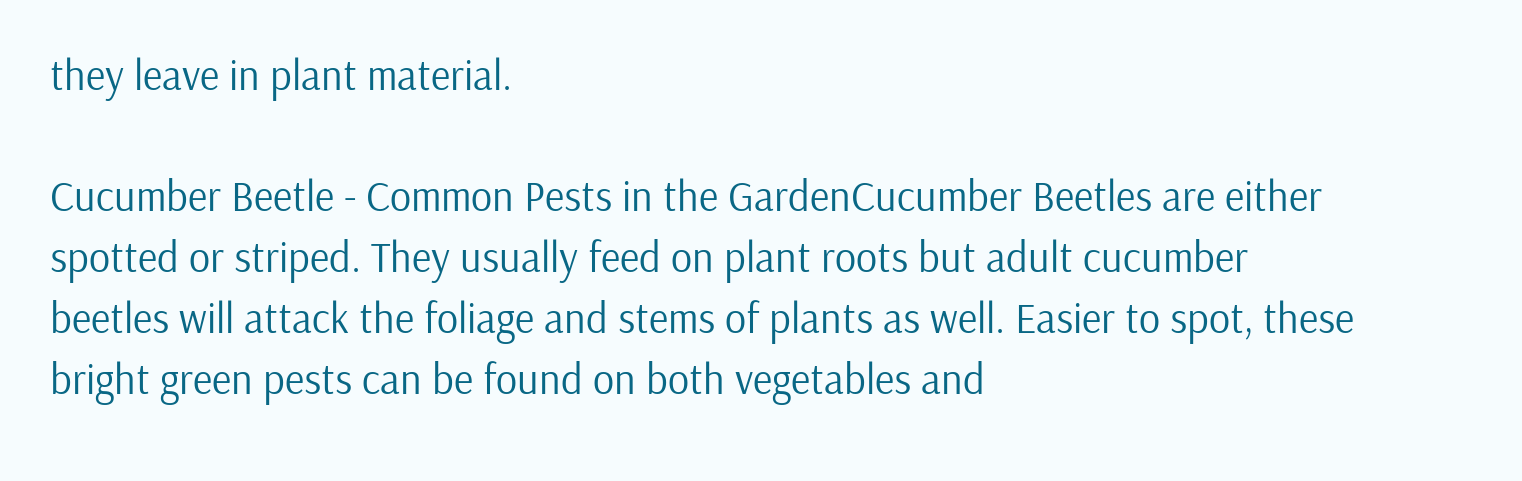they leave in plant material.

Cucumber Beetle - Common Pests in the GardenCucumber Beetles are either spotted or striped. They usually feed on plant roots but adult cucumber beetles will attack the foliage and stems of plants as well. Easier to spot, these bright green pests can be found on both vegetables and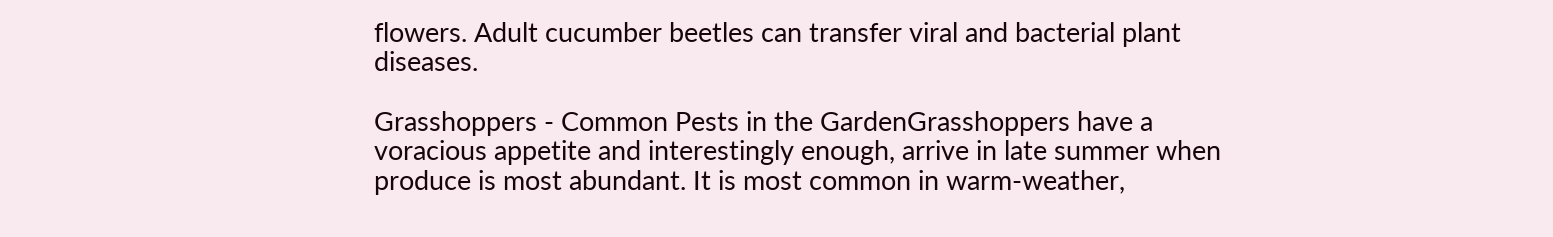flowers. Adult cucumber beetles can transfer viral and bacterial plant diseases.

Grasshoppers - Common Pests in the GardenGrasshoppers have a voracious appetite and interestingly enough, arrive in late summer when produce is most abundant. It is most common in warm-weather,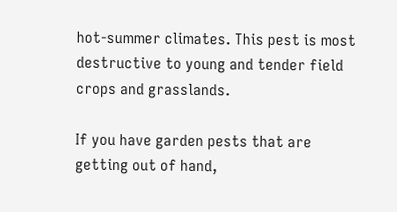hot-summer climates. This pest is most destructive to young and tender field crops and grasslands.

If you have garden pests that are getting out of hand,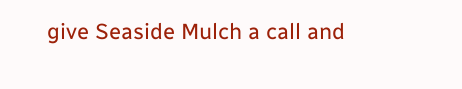give Seaside Mulch a call and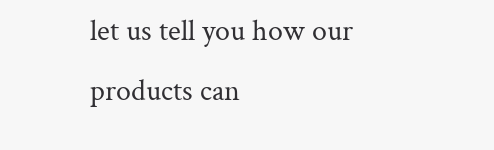let us tell you how our products can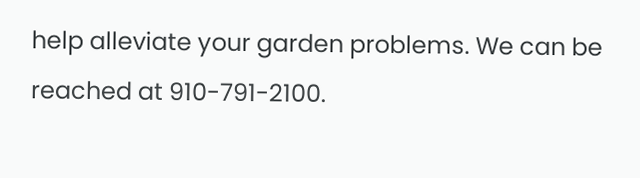help alleviate your garden problems. We can be reached at 910-791-2100.